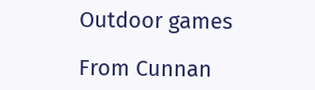Outdoor games

From Cunnan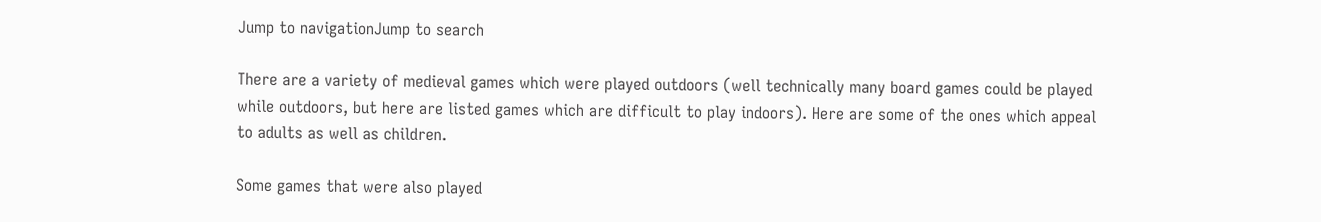Jump to navigationJump to search

There are a variety of medieval games which were played outdoors (well technically many board games could be played while outdoors, but here are listed games which are difficult to play indoors). Here are some of the ones which appeal to adults as well as children.

Some games that were also played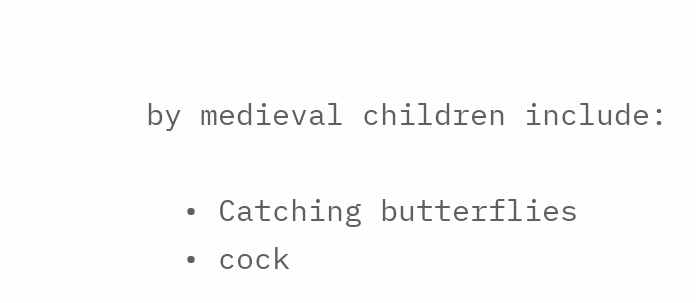by medieval children include:

  • Catching butterflies
  • cock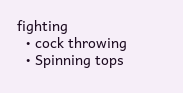fighting
  • cock throwing
  • Spinning tops